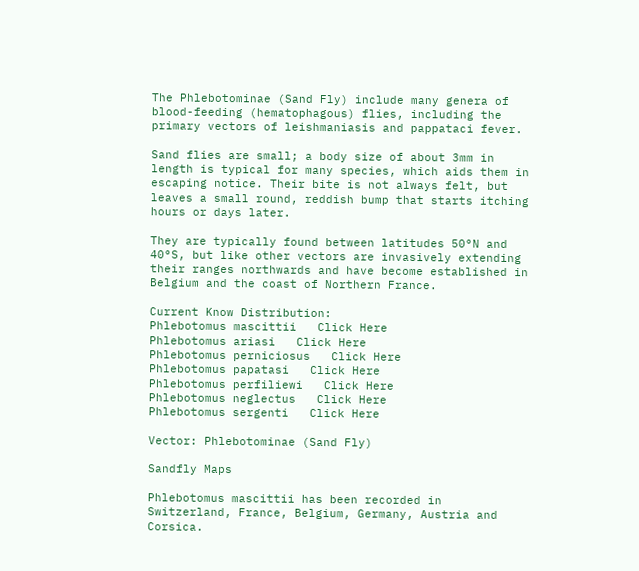The Phlebotominae (Sand Fly) include many genera of blood-feeding (hematophagous) flies, including the primary vectors of leishmaniasis and pappataci fever.

Sand flies are small; a body size of about 3mm in length is typical for many species, which aids them in escaping notice. Their bite is not always felt, but leaves a small round, reddish bump that starts itching hours or days later.

They are typically found between latitudes 50°N and 40°S, but like other vectors are invasively extending their ranges northwards and have become established in Belgium and the coast of Northern France.

Current Know Distribution:
Phlebotomus mascittii   Click Here
Phlebotomus ariasi   Click Here
Phlebotomus perniciosus   Click Here
Phlebotomus papatasi   Click Here
Phlebotomus perfiliewi   Click Here
Phlebotomus neglectus   Click Here
Phlebotomus sergenti   Click Here

Vector: Phlebotominae (Sand Fly)

Sandfly Maps

Phlebotomus mascittii has been recorded in Switzerland, France, Belgium, Germany, Austria and Corsica.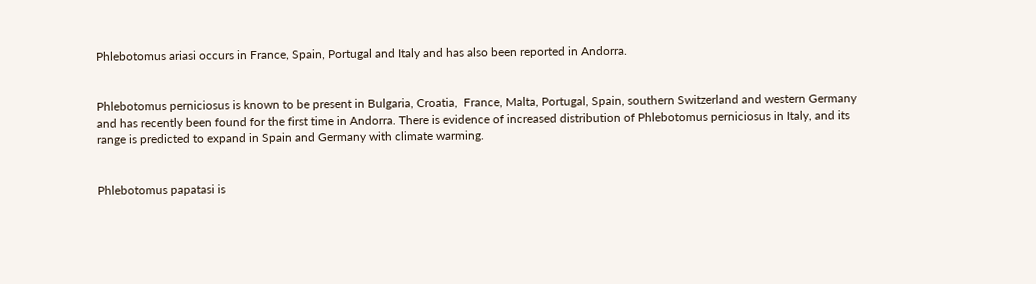Phlebotomus ariasi occurs in France, Spain, Portugal and Italy and has also been reported in Andorra.


Phlebotomus perniciosus is known to be present in Bulgaria, Croatia,  France, Malta, Portugal, Spain, southern Switzerland and western Germany and has recently been found for the first time in Andorra. There is evidence of increased distribution of Phlebotomus perniciosus in Italy, and its range is predicted to expand in Spain and Germany with climate warming.


Phlebotomus papatasi is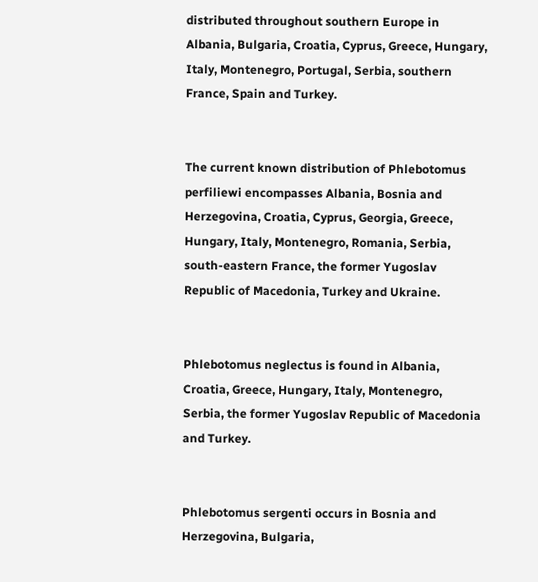distributed throughout southern Europe in Albania, Bulgaria, Croatia, Cyprus, Greece, Hungary, Italy, Montenegro, Portugal, Serbia, southern France, Spain and Turkey.


The current known distribution of Phlebotomus perfiliewi encompasses Albania, Bosnia and Herzegovina, Croatia, Cyprus, Georgia, Greece, Hungary, Italy, Montenegro, Romania, Serbia, south-eastern France, the former Yugoslav Republic of Macedonia, Turkey and Ukraine.


Phlebotomus neglectus is found in Albania, Croatia, Greece, Hungary, Italy, Montenegro, Serbia, the former Yugoslav Republic of Macedonia and Turkey.


Phlebotomus sergenti occurs in Bosnia and Herzegovina, Bulgaria,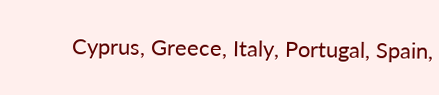Cyprus, Greece, Italy, Portugal, Spain,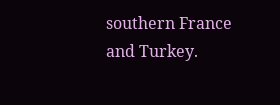southern France and Turkey.